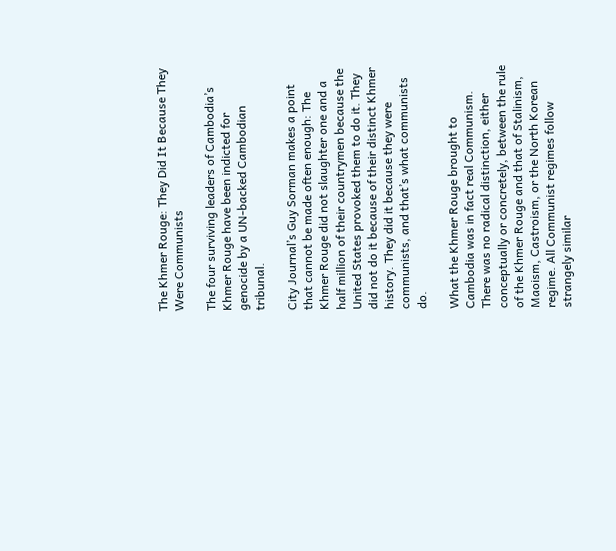The Khmer Rouge: They Did It Because They Were Communists

The four surviving leaders of Cambodia’s Khmer Rouge have been indicted for genocide by a UN-backed Cambodian tribunal.

City Journal’s Guy Sorman makes a point that cannot be made often enough: The Khmer Rouge did not slaughter one and a half million of their countrymen because the United States provoked them to do it. They did not do it because of their distinct Khmer history. They did it because they were communists, and that’s what communists do.

What the Khmer Rouge brought to Cambodia was in fact real Communism. There was no radical distinction, either conceptually or concretely, between the rule of the Khmer Rouge and that of Stalinism, Maoism, Castroism, or the North Korean regime. All Communist regimes follow strangely similar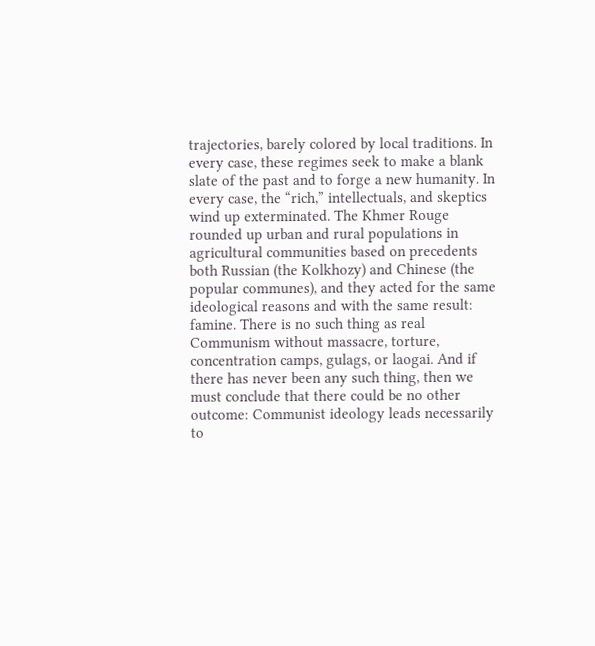trajectories, barely colored by local traditions. In every case, these regimes seek to make a blank slate of the past and to forge a new humanity. In every case, the “rich,” intellectuals, and skeptics wind up exterminated. The Khmer Rouge rounded up urban and rural populations in agricultural communities based on precedents both Russian (the Kolkhozy) and Chinese (the popular communes), and they acted for the same ideological reasons and with the same result: famine. There is no such thing as real Communism without massacre, torture, concentration camps, gulags, or laogai. And if there has never been any such thing, then we must conclude that there could be no other outcome: Communist ideology leads necessarily to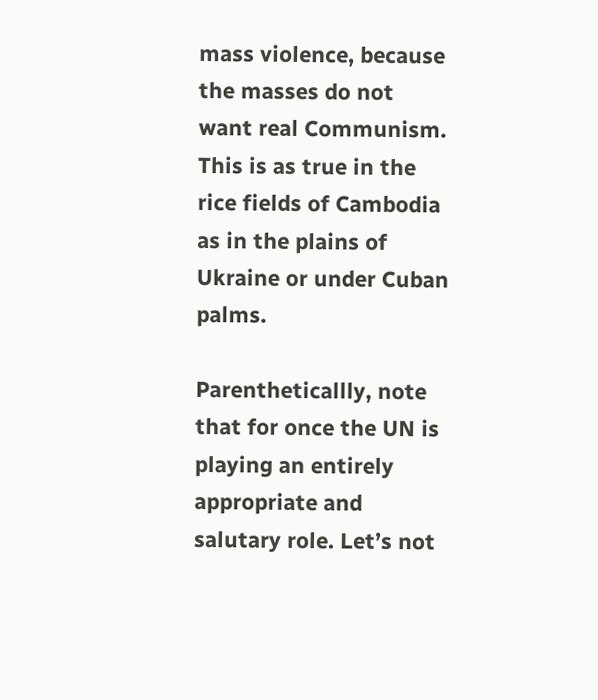mass violence, because the masses do not want real Communism. This is as true in the rice fields of Cambodia as in the plains of Ukraine or under Cuban palms.

Parentheticallly, note that for once the UN is playing an entirely appropriate and salutary role. Let’s not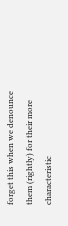forget this when we denounce them (rightly) for their more characteristic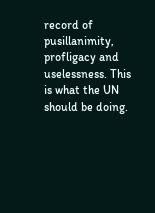record of pusillanimity, profligacy and uselessness. This is what the UN should be doing.